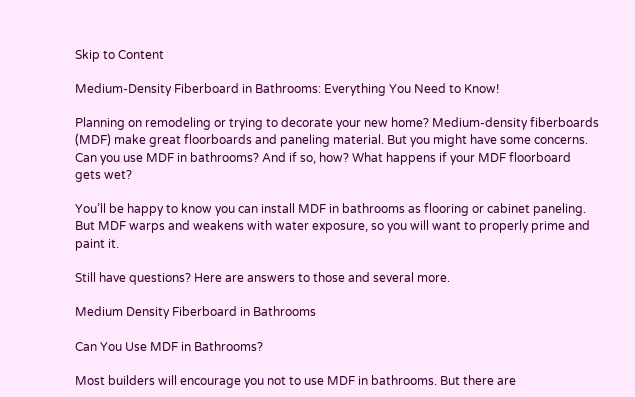Skip to Content

Medium-Density Fiberboard in Bathrooms: Everything You Need to Know!

Planning on remodeling or trying to decorate your new home? Medium-density fiberboards (MDF) make great floorboards and paneling material. But you might have some concerns. Can you use MDF in bathrooms? And if so, how? What happens if your MDF floorboard gets wet?

You’ll be happy to know you can install MDF in bathrooms as flooring or cabinet paneling. But MDF warps and weakens with water exposure, so you will want to properly prime and paint it.

Still have questions? Here are answers to those and several more.

Medium Density Fiberboard in Bathrooms

Can You Use MDF in Bathrooms?

Most builders will encourage you not to use MDF in bathrooms. But there are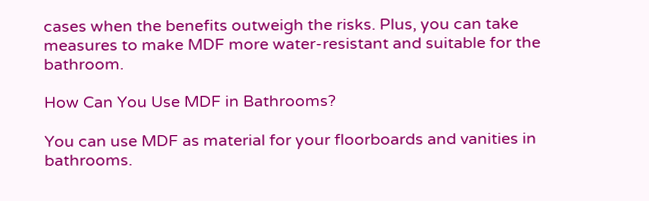cases when the benefits outweigh the risks. Plus, you can take measures to make MDF more water-resistant and suitable for the bathroom.

How Can You Use MDF in Bathrooms?

You can use MDF as material for your floorboards and vanities in bathrooms.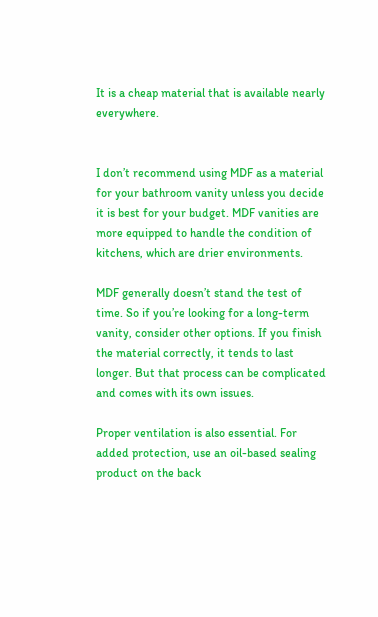It is a cheap material that is available nearly everywhere.


I don’t recommend using MDF as a material for your bathroom vanity unless you decide it is best for your budget. MDF vanities are more equipped to handle the condition of kitchens, which are drier environments.

MDF generally doesn’t stand the test of time. So if you’re looking for a long-term vanity, consider other options. If you finish the material correctly, it tends to last longer. But that process can be complicated and comes with its own issues.

Proper ventilation is also essential. For added protection, use an oil-based sealing product on the back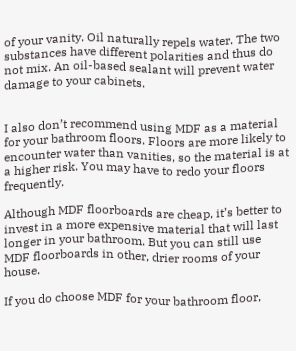of your vanity. Oil naturally repels water. The two substances have different polarities and thus do not mix. An oil-based sealant will prevent water damage to your cabinets.


I also don’t recommend using MDF as a material for your bathroom floors. Floors are more likely to encounter water than vanities, so the material is at a higher risk. You may have to redo your floors frequently.

Although MDF floorboards are cheap, it’s better to invest in a more expensive material that will last longer in your bathroom. But you can still use MDF floorboards in other, drier rooms of your house.

If you do choose MDF for your bathroom floor,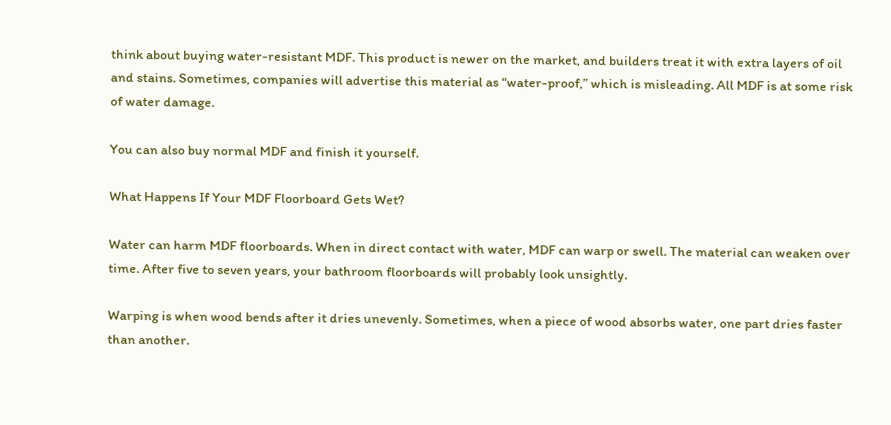think about buying water-resistant MDF. This product is newer on the market, and builders treat it with extra layers of oil and stains. Sometimes, companies will advertise this material as “water-proof,” which is misleading. All MDF is at some risk of water damage.

You can also buy normal MDF and finish it yourself.

What Happens If Your MDF Floorboard Gets Wet?

Water can harm MDF floorboards. When in direct contact with water, MDF can warp or swell. The material can weaken over time. After five to seven years, your bathroom floorboards will probably look unsightly.

Warping is when wood bends after it dries unevenly. Sometimes, when a piece of wood absorbs water, one part dries faster than another.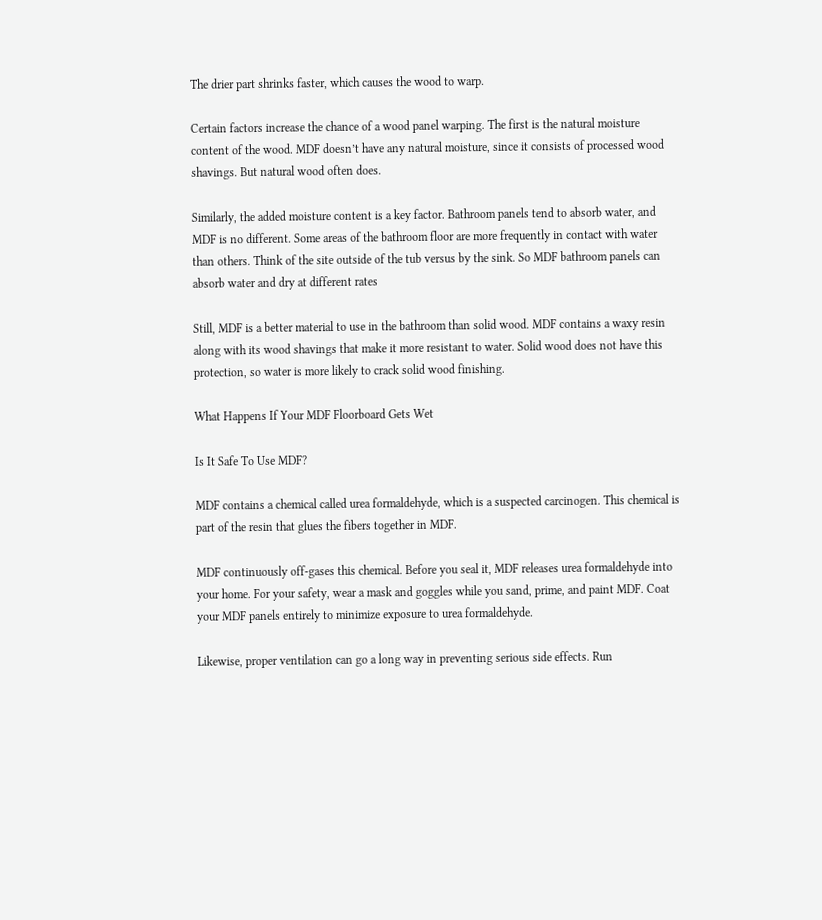The drier part shrinks faster, which causes the wood to warp.

Certain factors increase the chance of a wood panel warping. The first is the natural moisture content of the wood. MDF doesn’t have any natural moisture, since it consists of processed wood shavings. But natural wood often does.

Similarly, the added moisture content is a key factor. Bathroom panels tend to absorb water, and MDF is no different. Some areas of the bathroom floor are more frequently in contact with water than others. Think of the site outside of the tub versus by the sink. So MDF bathroom panels can absorb water and dry at different rates

Still, MDF is a better material to use in the bathroom than solid wood. MDF contains a waxy resin along with its wood shavings that make it more resistant to water. Solid wood does not have this protection, so water is more likely to crack solid wood finishing.

What Happens If Your MDF Floorboard Gets Wet

Is It Safe To Use MDF?

MDF contains a chemical called urea formaldehyde, which is a suspected carcinogen. This chemical is part of the resin that glues the fibers together in MDF.

MDF continuously off-gases this chemical. Before you seal it, MDF releases urea formaldehyde into your home. For your safety, wear a mask and goggles while you sand, prime, and paint MDF. Coat your MDF panels entirely to minimize exposure to urea formaldehyde.

Likewise, proper ventilation can go a long way in preventing serious side effects. Run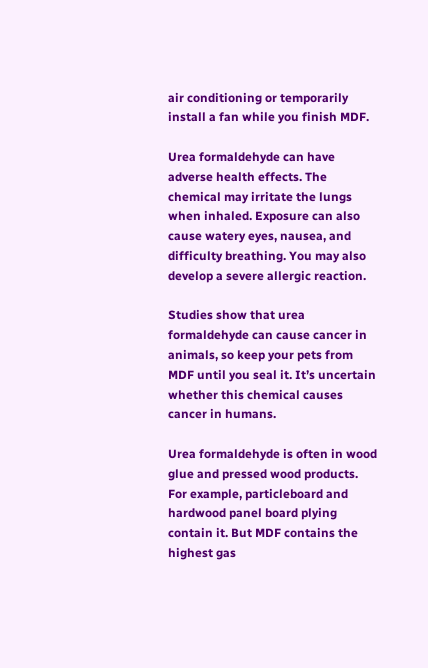air conditioning or temporarily install a fan while you finish MDF.

Urea formaldehyde can have adverse health effects. The chemical may irritate the lungs when inhaled. Exposure can also cause watery eyes, nausea, and difficulty breathing. You may also develop a severe allergic reaction.

Studies show that urea formaldehyde can cause cancer in animals, so keep your pets from MDF until you seal it. It’s uncertain whether this chemical causes cancer in humans.

Urea formaldehyde is often in wood glue and pressed wood products. For example, particleboard and hardwood panel board plying contain it. But MDF contains the highest gas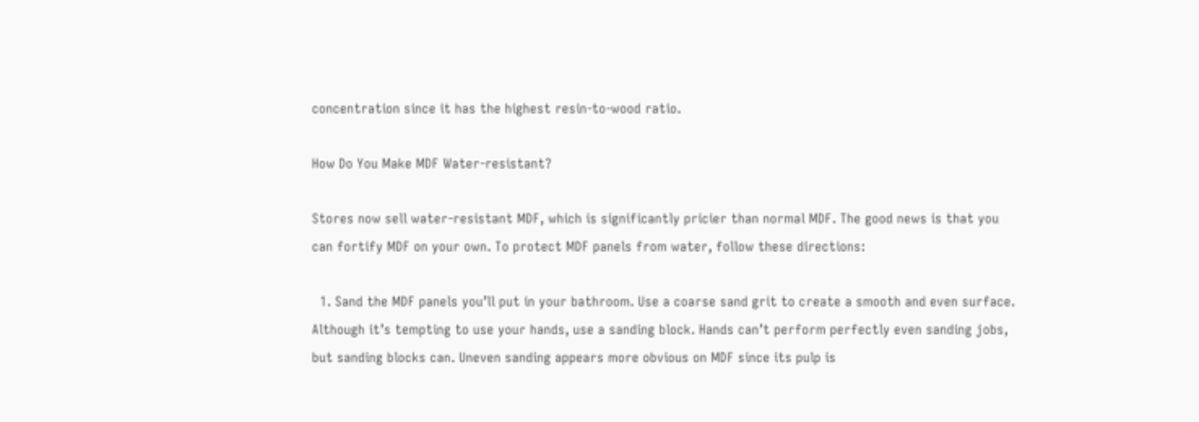concentration since it has the highest resin-to-wood ratio.

How Do You Make MDF Water-resistant?

Stores now sell water-resistant MDF, which is significantly pricier than normal MDF. The good news is that you can fortify MDF on your own. To protect MDF panels from water, follow these directions:

  1. Sand the MDF panels you’ll put in your bathroom. Use a coarse sand grit to create a smooth and even surface. Although it’s tempting to use your hands, use a sanding block. Hands can’t perform perfectly even sanding jobs, but sanding blocks can. Uneven sanding appears more obvious on MDF since its pulp is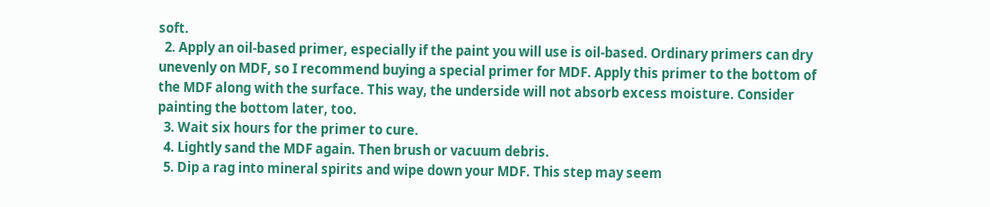soft.
  2. Apply an oil-based primer, especially if the paint you will use is oil-based. Ordinary primers can dry unevenly on MDF, so I recommend buying a special primer for MDF. Apply this primer to the bottom of the MDF along with the surface. This way, the underside will not absorb excess moisture. Consider painting the bottom later, too.
  3. Wait six hours for the primer to cure.
  4. Lightly sand the MDF again. Then brush or vacuum debris.
  5. Dip a rag into mineral spirits and wipe down your MDF. This step may seem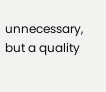unnecessary, but a quality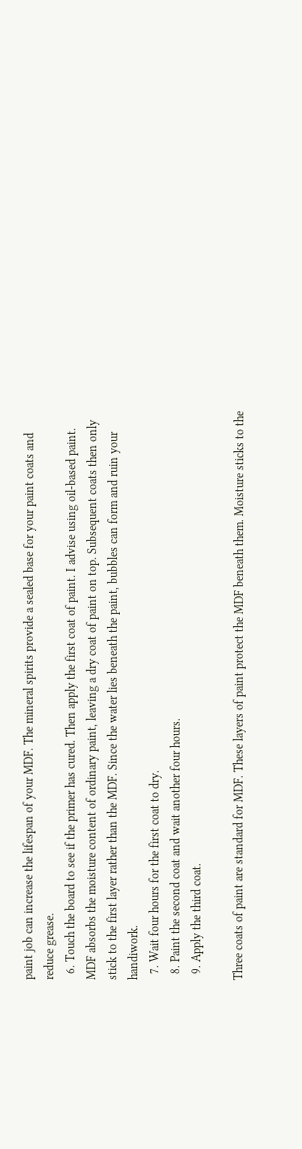paint job can increase the lifespan of your MDF. The mineral spirits provide a sealed base for your paint coats and reduce grease.
  6. Touch the board to see if the primer has cured. Then apply the first coat of paint. I advise using oil-based paint. MDF absorbs the moisture content of ordinary paint, leaving a dry coat of paint on top. Subsequent coats then only stick to the first layer rather than the MDF. Since the water lies beneath the paint, bubbles can form and ruin your handiwork.
  7. Wait four hours for the first coat to dry.
  8. Paint the second coat and wait another four hours.
  9. Apply the third coat.

Three coats of paint are standard for MDF. These layers of paint protect the MDF beneath them. Moisture sticks to the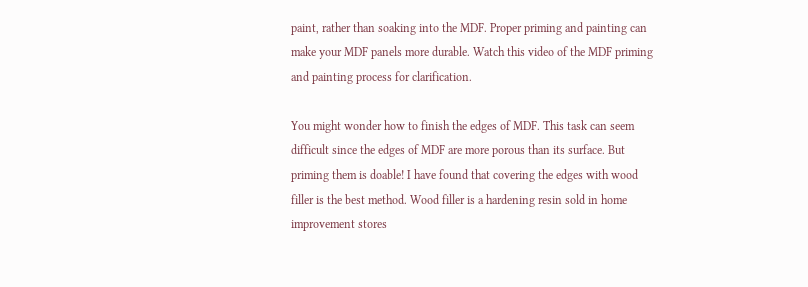paint, rather than soaking into the MDF. Proper priming and painting can make your MDF panels more durable. Watch this video of the MDF priming and painting process for clarification.

You might wonder how to finish the edges of MDF. This task can seem difficult since the edges of MDF are more porous than its surface. But priming them is doable! I have found that covering the edges with wood filler is the best method. Wood filler is a hardening resin sold in home improvement stores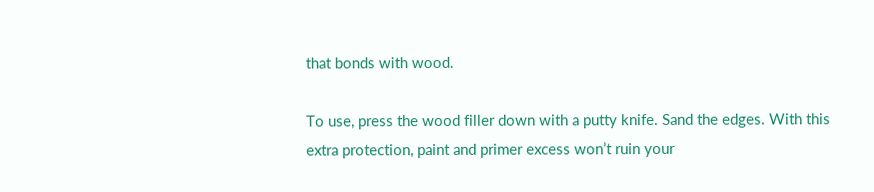that bonds with wood.

To use, press the wood filler down with a putty knife. Sand the edges. With this extra protection, paint and primer excess won’t ruin your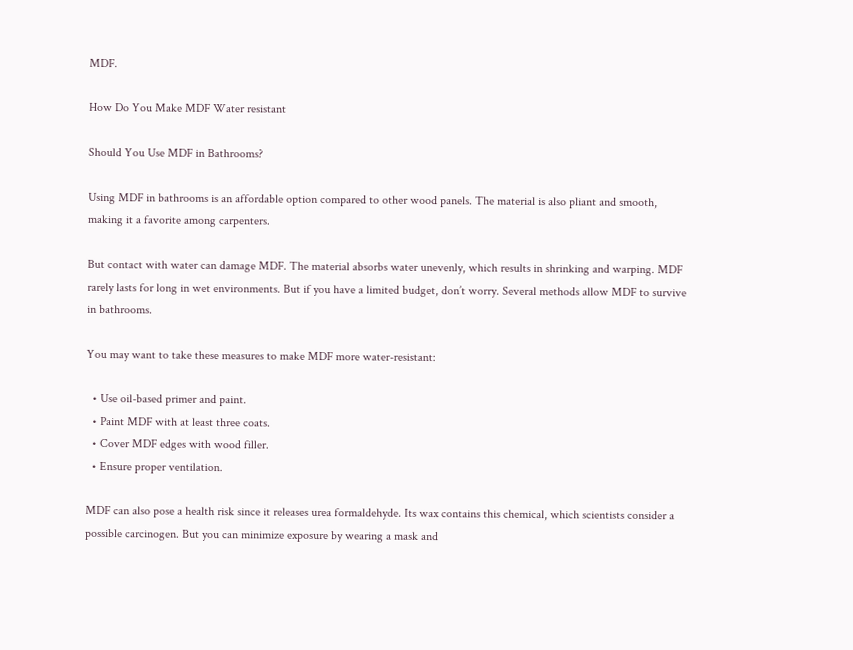MDF.

How Do You Make MDF Water resistant

Should You Use MDF in Bathrooms?

Using MDF in bathrooms is an affordable option compared to other wood panels. The material is also pliant and smooth, making it a favorite among carpenters.

But contact with water can damage MDF. The material absorbs water unevenly, which results in shrinking and warping. MDF rarely lasts for long in wet environments. But if you have a limited budget, don’t worry. Several methods allow MDF to survive in bathrooms.

You may want to take these measures to make MDF more water-resistant:

  • Use oil-based primer and paint.
  • Paint MDF with at least three coats.
  • Cover MDF edges with wood filler.
  • Ensure proper ventilation.

MDF can also pose a health risk since it releases urea formaldehyde. Its wax contains this chemical, which scientists consider a possible carcinogen. But you can minimize exposure by wearing a mask and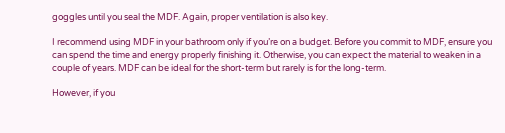goggles until you seal the MDF. Again, proper ventilation is also key.

I recommend using MDF in your bathroom only if you’re on a budget. Before you commit to MDF, ensure you can spend the time and energy properly finishing it. Otherwise, you can expect the material to weaken in a couple of years. MDF can be ideal for the short-term but rarely is for the long-term.

However, if you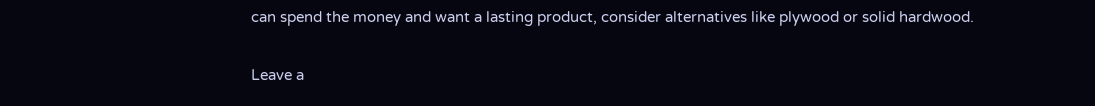can spend the money and want a lasting product, consider alternatives like plywood or solid hardwood.

Leave a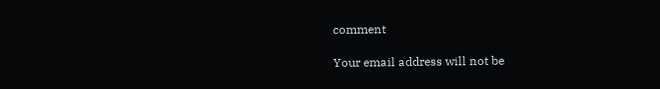comment

Your email address will not be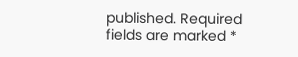published. Required fields are marked *